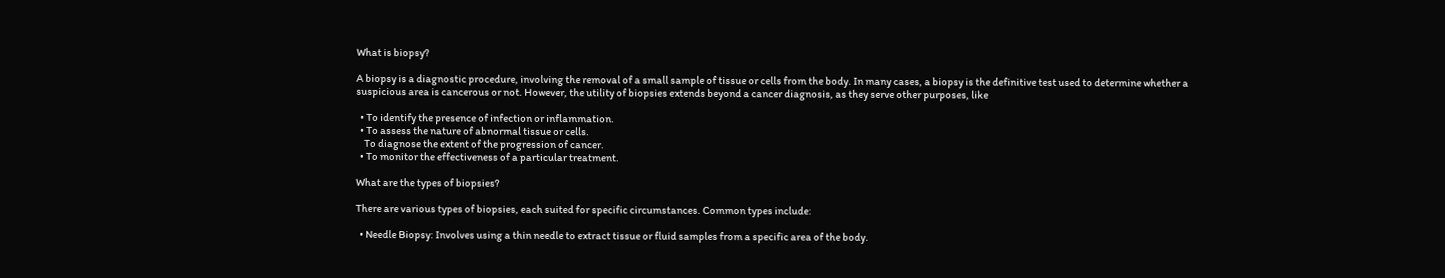What is biopsy?

A biopsy is a diagnostic procedure, involving the removal of a small sample of tissue or cells from the body. In many cases, a biopsy is the definitive test used to determine whether a suspicious area is cancerous or not. However, the utility of biopsies extends beyond a cancer diagnosis, as they serve other purposes, like

  • To identify the presence of infection or inflammation.
  • To assess the nature of abnormal tissue or cells.
    To diagnose the extent of the progression of cancer.
  • To monitor the effectiveness of a particular treatment.

What are the types of biopsies?

There are various types of biopsies, each suited for specific circumstances. Common types include:

  • Needle Biopsy: Involves using a thin needle to extract tissue or fluid samples from a specific area of the body.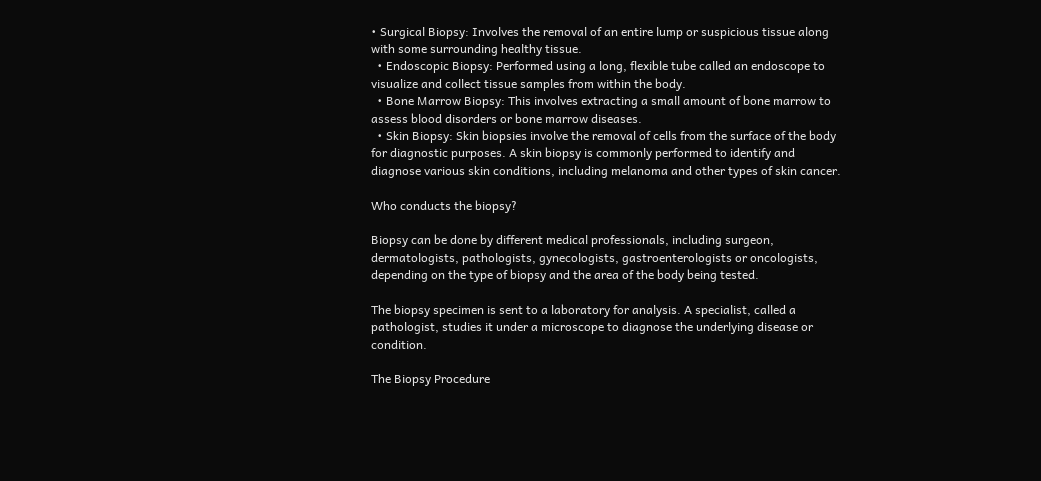• Surgical Biopsy: Involves the removal of an entire lump or suspicious tissue along with some surrounding healthy tissue.
  • Endoscopic Biopsy: Performed using a long, flexible tube called an endoscope to visualize and collect tissue samples from within the body.
  • Bone Marrow Biopsy: This involves extracting a small amount of bone marrow to assess blood disorders or bone marrow diseases.
  • Skin Biopsy: Skin biopsies involve the removal of cells from the surface of the body for diagnostic purposes. A skin biopsy is commonly performed to identify and diagnose various skin conditions, including melanoma and other types of skin cancer.

Who conducts the biopsy?

Biopsy can be done by different medical professionals, including surgeon, dermatologists, pathologists, gynecologists, gastroenterologists or oncologists, depending on the type of biopsy and the area of the body being tested.

The biopsy specimen is sent to a laboratory for analysis. A specialist, called a pathologist, studies it under a microscope to diagnose the underlying disease or condition.

The Biopsy Procedure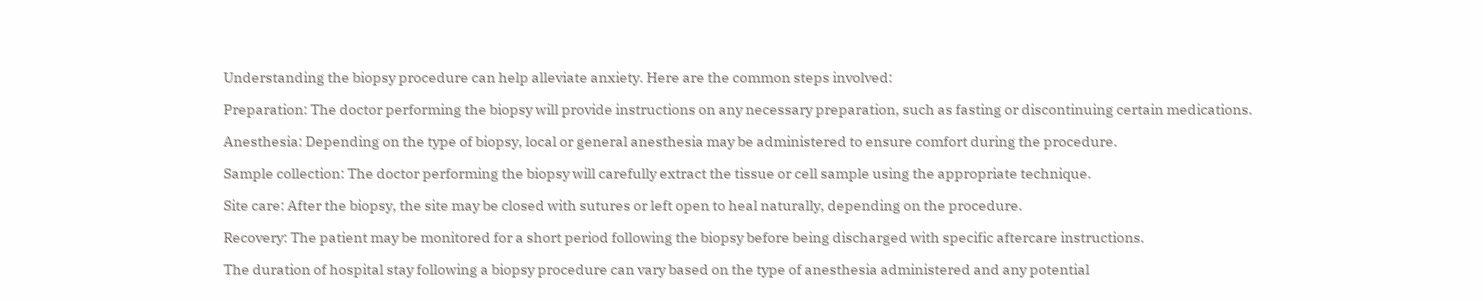Understanding the biopsy procedure can help alleviate anxiety. Here are the common steps involved:

Preparation: The doctor performing the biopsy will provide instructions on any necessary preparation, such as fasting or discontinuing certain medications.

Anesthesia: Depending on the type of biopsy, local or general anesthesia may be administered to ensure comfort during the procedure.

Sample collection: The doctor performing the biopsy will carefully extract the tissue or cell sample using the appropriate technique.

Site care: After the biopsy, the site may be closed with sutures or left open to heal naturally, depending on the procedure.

Recovery: The patient may be monitored for a short period following the biopsy before being discharged with specific aftercare instructions.

The duration of hospital stay following a biopsy procedure can vary based on the type of anesthesia administered and any potential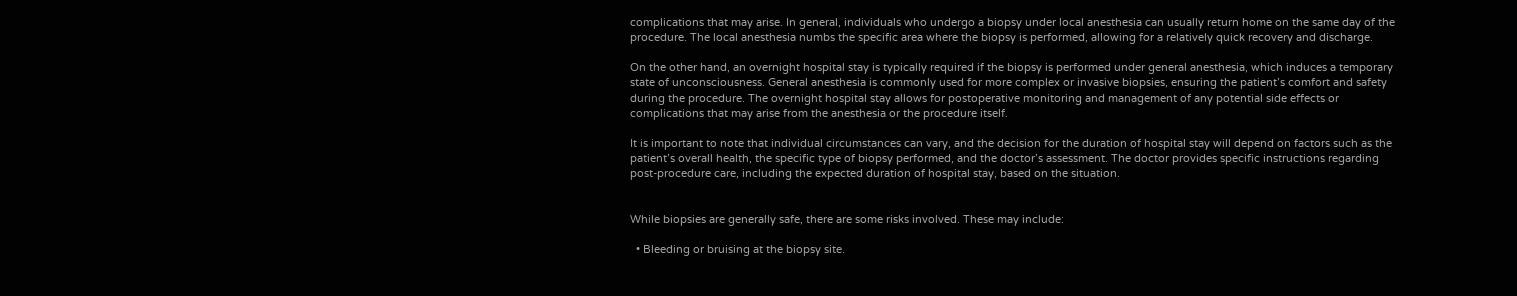complications that may arise. In general, individuals who undergo a biopsy under local anesthesia can usually return home on the same day of the procedure. The local anesthesia numbs the specific area where the biopsy is performed, allowing for a relatively quick recovery and discharge.

On the other hand, an overnight hospital stay is typically required if the biopsy is performed under general anesthesia, which induces a temporary state of unconsciousness. General anesthesia is commonly used for more complex or invasive biopsies, ensuring the patient’s comfort and safety during the procedure. The overnight hospital stay allows for postoperative monitoring and management of any potential side effects or complications that may arise from the anesthesia or the procedure itself.

It is important to note that individual circumstances can vary, and the decision for the duration of hospital stay will depend on factors such as the patient’s overall health, the specific type of biopsy performed, and the doctor’s assessment. The doctor provides specific instructions regarding post-procedure care, including the expected duration of hospital stay, based on the situation.


While biopsies are generally safe, there are some risks involved. These may include:

  • Bleeding or bruising at the biopsy site.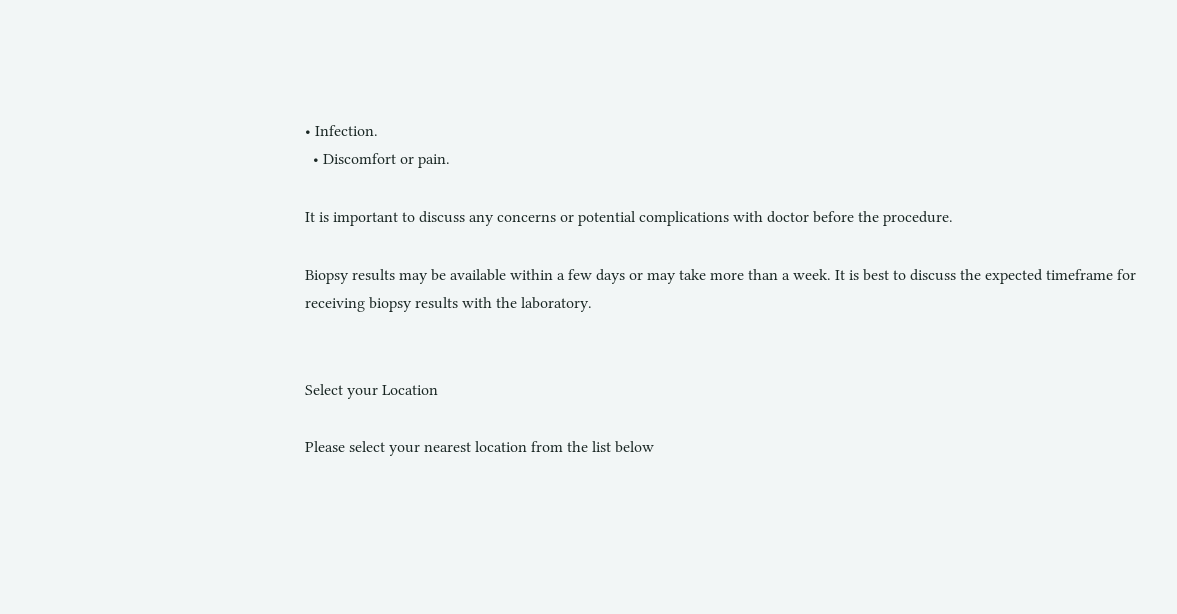• Infection.
  • Discomfort or pain.

It is important to discuss any concerns or potential complications with doctor before the procedure.

Biopsy results may be available within a few days or may take more than a week. It is best to discuss the expected timeframe for receiving biopsy results with the laboratory.


Select your Location

Please select your nearest location from the list below